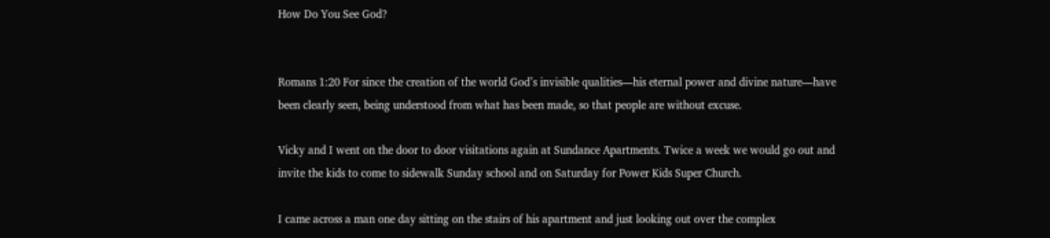How Do You See God?


Romans 1:20 For since the creation of the world God’s invisible qualities—his eternal power and divine nature—have been clearly seen, being understood from what has been made, so that people are without excuse.

Vicky and I went on the door to door visitations again at Sundance Apartments. Twice a week we would go out and invite the kids to come to sidewalk Sunday school and on Saturday for Power Kids Super Church.

I came across a man one day sitting on the stairs of his apartment and just looking out over the complex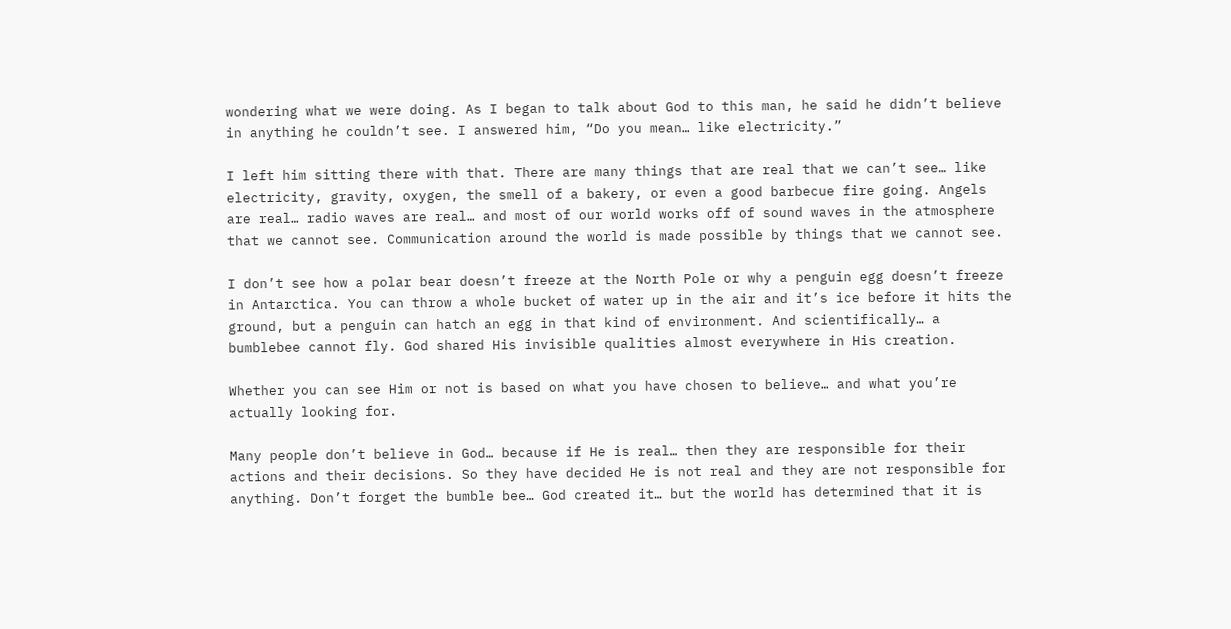wondering what we were doing. As I began to talk about God to this man, he said he didn’t believe in anything he couldn’t see. I answered him, “Do you mean… like electricity.”

I left him sitting there with that. There are many things that are real that we can’t see… like electricity, gravity, oxygen, the smell of a bakery, or even a good barbecue fire going. Angels are real… radio waves are real… and most of our world works off of sound waves in the atmosphere that we cannot see. Communication around the world is made possible by things that we cannot see.

I don’t see how a polar bear doesn’t freeze at the North Pole or why a penguin egg doesn’t freeze in Antarctica. You can throw a whole bucket of water up in the air and it’s ice before it hits the ground, but a penguin can hatch an egg in that kind of environment. And scientifically… a bumblebee cannot fly. God shared His invisible qualities almost everywhere in His creation.

Whether you can see Him or not is based on what you have chosen to believe… and what you’re actually looking for.

Many people don’t believe in God… because if He is real… then they are responsible for their actions and their decisions. So they have decided He is not real and they are not responsible for anything. Don’t forget the bumble bee… God created it… but the world has determined that it is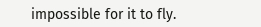impossible for it to fly.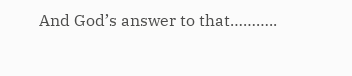And God’s answer to that………..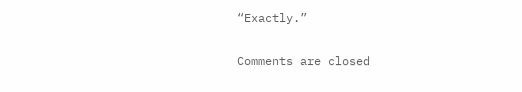“Exactly.”

Comments are closed